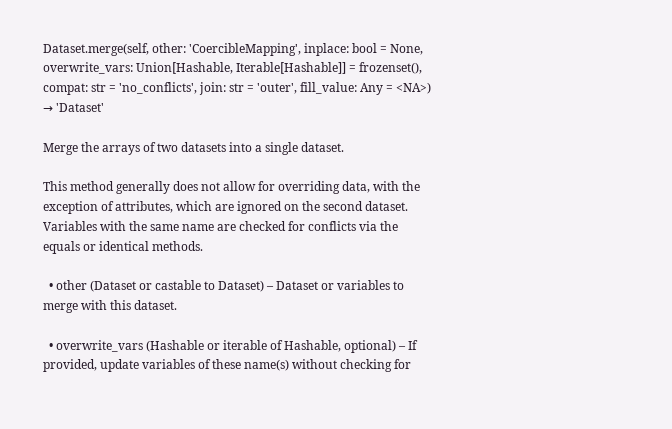Dataset.merge(self, other: 'CoercibleMapping', inplace: bool = None, overwrite_vars: Union[Hashable, Iterable[Hashable]] = frozenset(), compat: str = 'no_conflicts', join: str = 'outer', fill_value: Any = <NA>) → 'Dataset'

Merge the arrays of two datasets into a single dataset.

This method generally does not allow for overriding data, with the exception of attributes, which are ignored on the second dataset. Variables with the same name are checked for conflicts via the equals or identical methods.

  • other (Dataset or castable to Dataset) – Dataset or variables to merge with this dataset.

  • overwrite_vars (Hashable or iterable of Hashable, optional) – If provided, update variables of these name(s) without checking for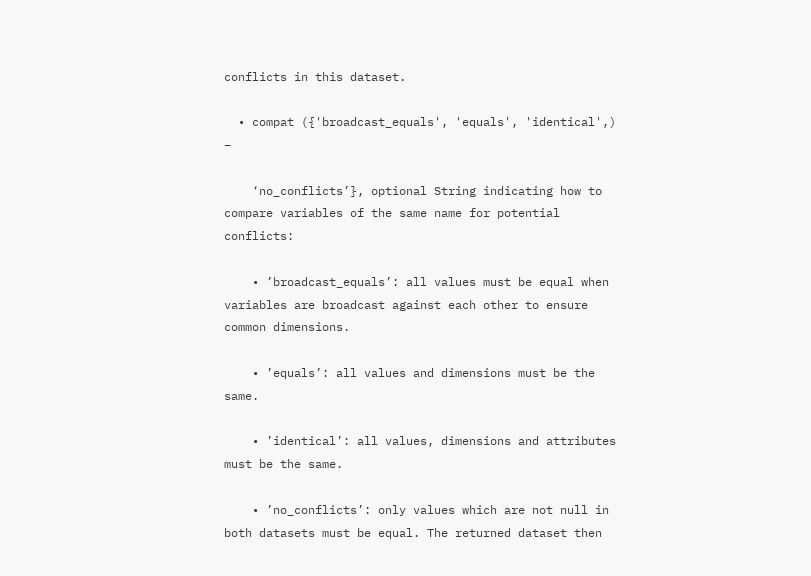conflicts in this dataset.

  • compat ({'broadcast_equals', 'equals', 'identical',) –

    ‘no_conflicts’}, optional String indicating how to compare variables of the same name for potential conflicts:

    • ’broadcast_equals’: all values must be equal when variables are broadcast against each other to ensure common dimensions.

    • ’equals’: all values and dimensions must be the same.

    • ’identical’: all values, dimensions and attributes must be the same.

    • ’no_conflicts’: only values which are not null in both datasets must be equal. The returned dataset then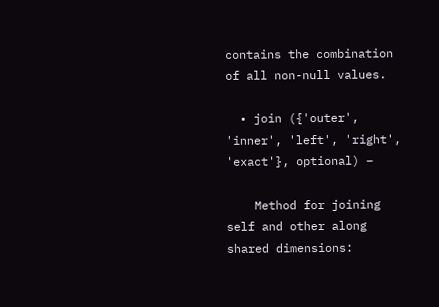contains the combination of all non-null values.

  • join ({'outer', 'inner', 'left', 'right', 'exact'}, optional) –

    Method for joining self and other along shared dimensions: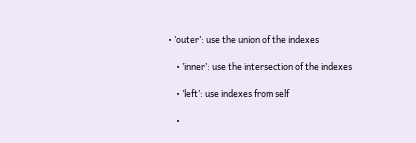• ’outer’: use the union of the indexes

    • ’inner’: use the intersection of the indexes

    • ’left’: use indexes from self

    •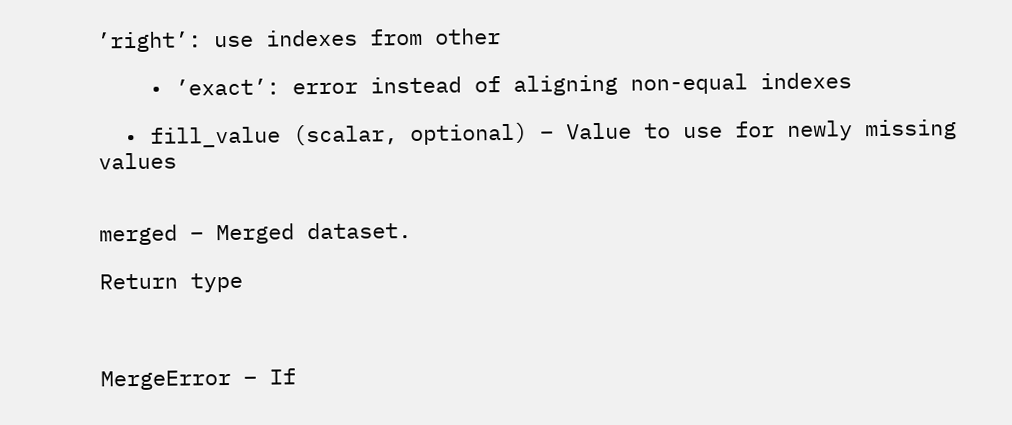’right’: use indexes from other

    • ’exact’: error instead of aligning non-equal indexes

  • fill_value (scalar, optional) – Value to use for newly missing values


merged – Merged dataset.

Return type



MergeError – If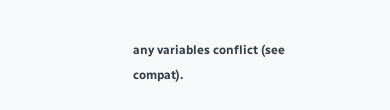any variables conflict (see compat).